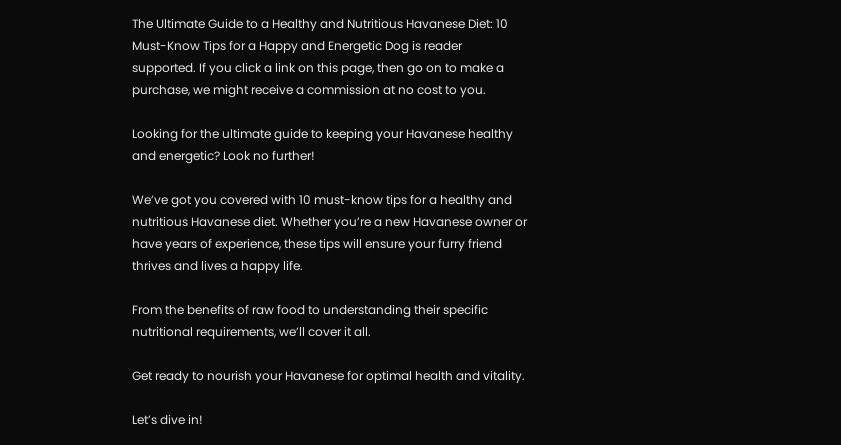The Ultimate Guide to a Healthy and Nutritious Havanese Diet: 10 Must-Know Tips for a Happy and Energetic Dog is reader supported. If you click a link on this page, then go on to make a purchase, we might receive a commission at no cost to you.

Looking for the ultimate guide to keeping your Havanese healthy and energetic? Look no further!

We’ve got you covered with 10 must-know tips for a healthy and nutritious Havanese diet. Whether you’re a new Havanese owner or have years of experience, these tips will ensure your furry friend thrives and lives a happy life.

From the benefits of raw food to understanding their specific nutritional requirements, we’ll cover it all.

Get ready to nourish your Havanese for optimal health and vitality.

Let’s dive in!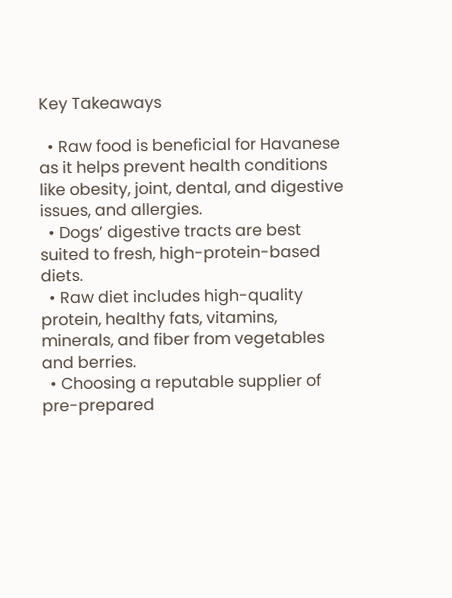Key Takeaways

  • Raw food is beneficial for Havanese as it helps prevent health conditions like obesity, joint, dental, and digestive issues, and allergies.
  • Dogs’ digestive tracts are best suited to fresh, high-protein-based diets.
  • Raw diet includes high-quality protein, healthy fats, vitamins, minerals, and fiber from vegetables and berries.
  • Choosing a reputable supplier of pre-prepared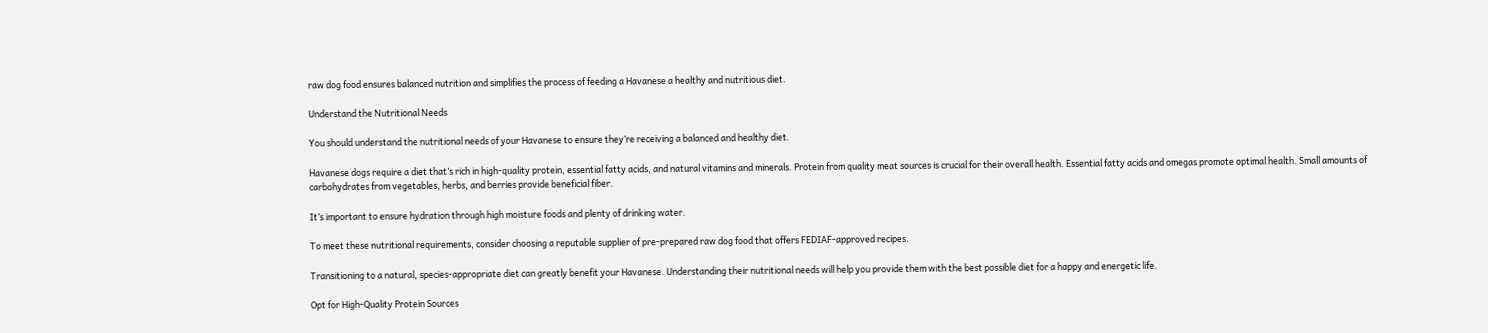raw dog food ensures balanced nutrition and simplifies the process of feeding a Havanese a healthy and nutritious diet.

Understand the Nutritional Needs

You should understand the nutritional needs of your Havanese to ensure they’re receiving a balanced and healthy diet.

Havanese dogs require a diet that’s rich in high-quality protein, essential fatty acids, and natural vitamins and minerals. Protein from quality meat sources is crucial for their overall health. Essential fatty acids and omegas promote optimal health. Small amounts of carbohydrates from vegetables, herbs, and berries provide beneficial fiber.

It’s important to ensure hydration through high moisture foods and plenty of drinking water.

To meet these nutritional requirements, consider choosing a reputable supplier of pre-prepared raw dog food that offers FEDIAF-approved recipes.

Transitioning to a natural, species-appropriate diet can greatly benefit your Havanese. Understanding their nutritional needs will help you provide them with the best possible diet for a happy and energetic life.

Opt for High-Quality Protein Sources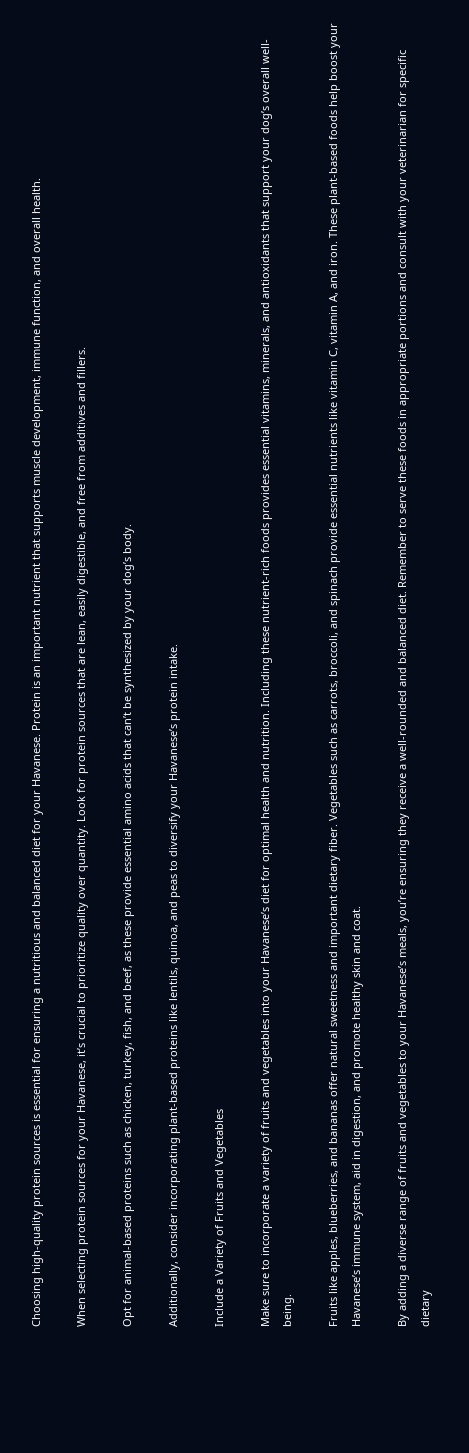Choosing high-quality protein sources is essential for ensuring a nutritious and balanced diet for your Havanese. Protein is an important nutrient that supports muscle development, immune function, and overall health.

When selecting protein sources for your Havanese, it’s crucial to prioritize quality over quantity. Look for protein sources that are lean, easily digestible, and free from additives and fillers.

Opt for animal-based proteins such as chicken, turkey, fish, and beef, as these provide essential amino acids that can’t be synthesized by your dog’s body.

Additionally, consider incorporating plant-based proteins like lentils, quinoa, and peas to diversify your Havanese’s protein intake.

Include a Variety of Fruits and Vegetables

Make sure to incorporate a variety of fruits and vegetables into your Havanese’s diet for optimal health and nutrition. Including these nutrient-rich foods provides essential vitamins, minerals, and antioxidants that support your dog’s overall well-being.

Fruits like apples, blueberries, and bananas offer natural sweetness and important dietary fiber. Vegetables such as carrots, broccoli, and spinach provide essential nutrients like vitamin C, vitamin A, and iron. These plant-based foods help boost your Havanese’s immune system, aid in digestion, and promote healthy skin and coat.

By adding a diverse range of fruits and vegetables to your Havanese’s meals, you’re ensuring they receive a well-rounded and balanced diet. Remember to serve these foods in appropriate portions and consult with your veterinarian for specific dietary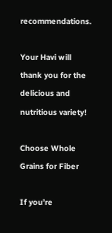recommendations.

Your Havi will thank you for the delicious and nutritious variety!

Choose Whole Grains for Fiber

If you’re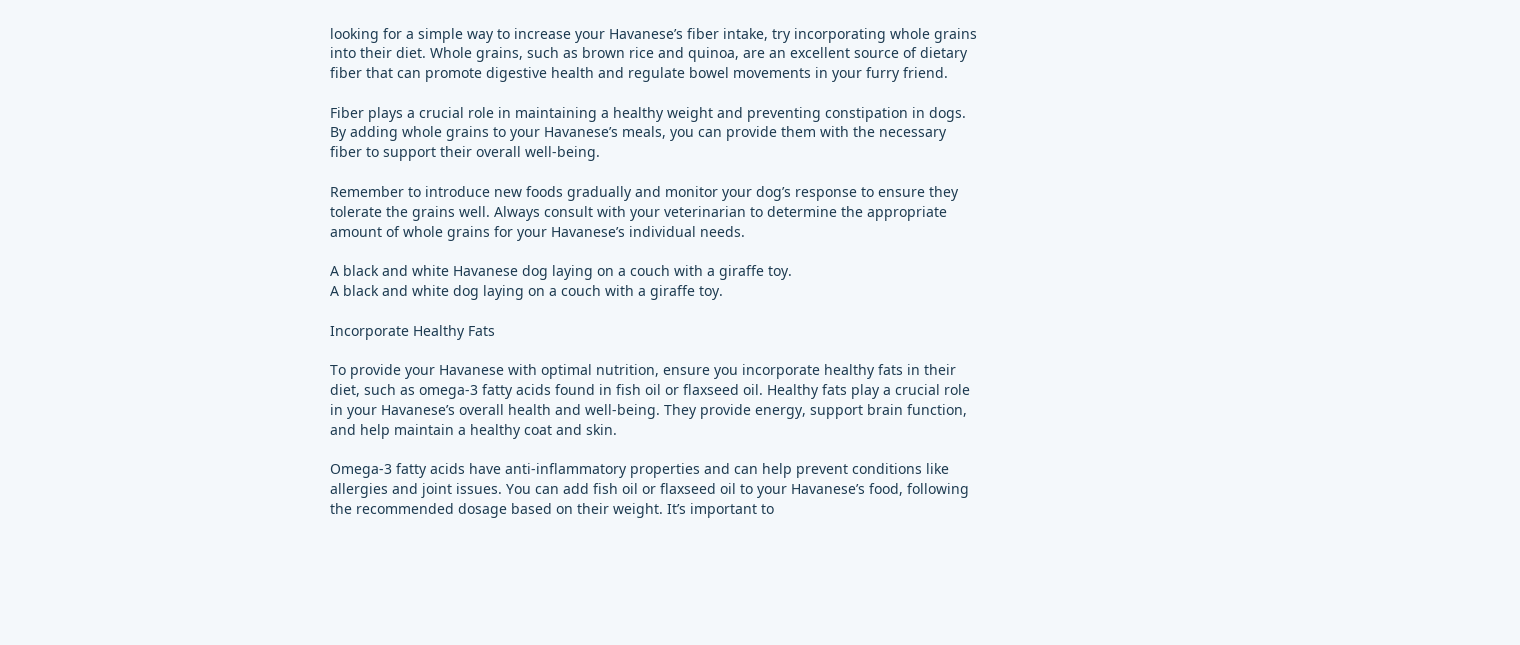looking for a simple way to increase your Havanese’s fiber intake, try incorporating whole grains into their diet. Whole grains, such as brown rice and quinoa, are an excellent source of dietary fiber that can promote digestive health and regulate bowel movements in your furry friend.

Fiber plays a crucial role in maintaining a healthy weight and preventing constipation in dogs. By adding whole grains to your Havanese’s meals, you can provide them with the necessary fiber to support their overall well-being.

Remember to introduce new foods gradually and monitor your dog’s response to ensure they tolerate the grains well. Always consult with your veterinarian to determine the appropriate amount of whole grains for your Havanese’s individual needs.

A black and white Havanese dog laying on a couch with a giraffe toy.
A black and white dog laying on a couch with a giraffe toy.

Incorporate Healthy Fats

To provide your Havanese with optimal nutrition, ensure you incorporate healthy fats in their diet, such as omega-3 fatty acids found in fish oil or flaxseed oil. Healthy fats play a crucial role in your Havanese’s overall health and well-being. They provide energy, support brain function, and help maintain a healthy coat and skin.

Omega-3 fatty acids have anti-inflammatory properties and can help prevent conditions like allergies and joint issues. You can add fish oil or flaxseed oil to your Havanese’s food, following the recommended dosage based on their weight. It’s important to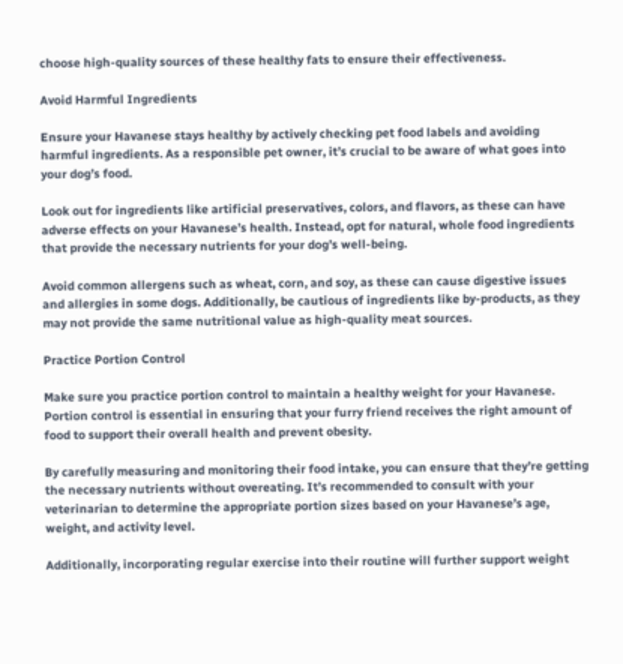choose high-quality sources of these healthy fats to ensure their effectiveness.

Avoid Harmful Ingredients

Ensure your Havanese stays healthy by actively checking pet food labels and avoiding harmful ingredients. As a responsible pet owner, it’s crucial to be aware of what goes into your dog’s food.

Look out for ingredients like artificial preservatives, colors, and flavors, as these can have adverse effects on your Havanese’s health. Instead, opt for natural, whole food ingredients that provide the necessary nutrients for your dog’s well-being.

Avoid common allergens such as wheat, corn, and soy, as these can cause digestive issues and allergies in some dogs. Additionally, be cautious of ingredients like by-products, as they may not provide the same nutritional value as high-quality meat sources.

Practice Portion Control

Make sure you practice portion control to maintain a healthy weight for your Havanese. Portion control is essential in ensuring that your furry friend receives the right amount of food to support their overall health and prevent obesity.

By carefully measuring and monitoring their food intake, you can ensure that they’re getting the necessary nutrients without overeating. It’s recommended to consult with your veterinarian to determine the appropriate portion sizes based on your Havanese’s age, weight, and activity level.

Additionally, incorporating regular exercise into their routine will further support weight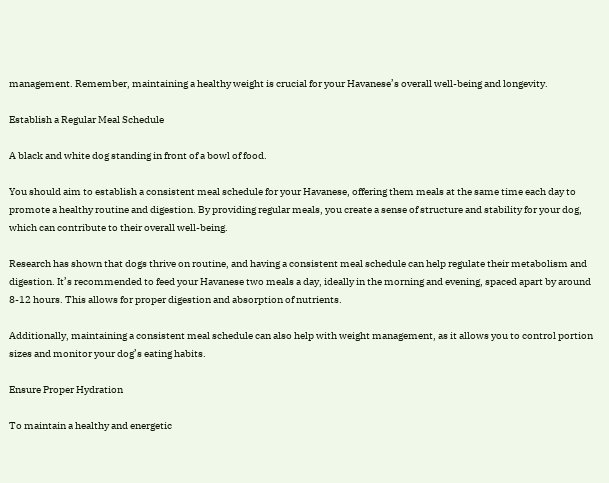management. Remember, maintaining a healthy weight is crucial for your Havanese’s overall well-being and longevity.

Establish a Regular Meal Schedule

A black and white dog standing in front of a bowl of food.

You should aim to establish a consistent meal schedule for your Havanese, offering them meals at the same time each day to promote a healthy routine and digestion. By providing regular meals, you create a sense of structure and stability for your dog, which can contribute to their overall well-being.

Research has shown that dogs thrive on routine, and having a consistent meal schedule can help regulate their metabolism and digestion. It’s recommended to feed your Havanese two meals a day, ideally in the morning and evening, spaced apart by around 8-12 hours. This allows for proper digestion and absorption of nutrients.

Additionally, maintaining a consistent meal schedule can also help with weight management, as it allows you to control portion sizes and monitor your dog’s eating habits.

Ensure Proper Hydration

To maintain a healthy and energetic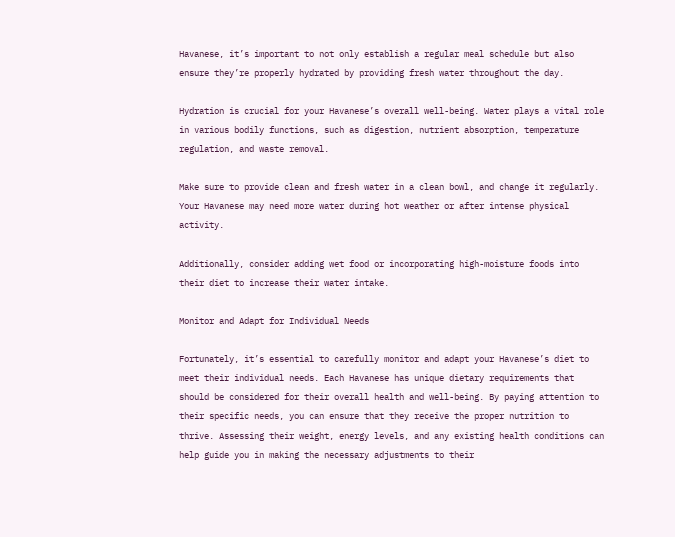Havanese, it’s important to not only establish a regular meal schedule but also ensure they’re properly hydrated by providing fresh water throughout the day.

Hydration is crucial for your Havanese’s overall well-being. Water plays a vital role in various bodily functions, such as digestion, nutrient absorption, temperature regulation, and waste removal.

Make sure to provide clean and fresh water in a clean bowl, and change it regularly. Your Havanese may need more water during hot weather or after intense physical activity.

Additionally, consider adding wet food or incorporating high-moisture foods into their diet to increase their water intake.

Monitor and Adapt for Individual Needs

Fortunately, it’s essential to carefully monitor and adapt your Havanese’s diet to meet their individual needs. Each Havanese has unique dietary requirements that should be considered for their overall health and well-being. By paying attention to their specific needs, you can ensure that they receive the proper nutrition to thrive. Assessing their weight, energy levels, and any existing health conditions can help guide you in making the necessary adjustments to their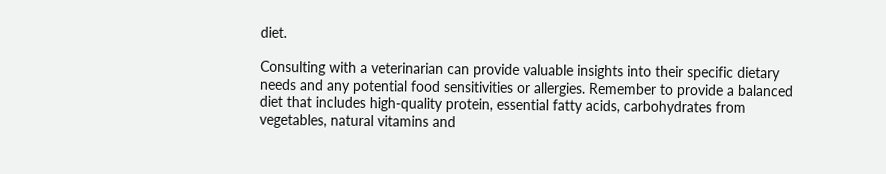diet.

Consulting with a veterinarian can provide valuable insights into their specific dietary needs and any potential food sensitivities or allergies. Remember to provide a balanced diet that includes high-quality protein, essential fatty acids, carbohydrates from vegetables, natural vitamins and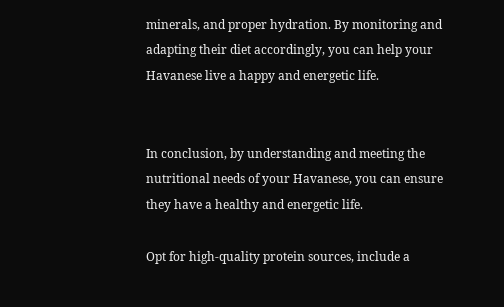minerals, and proper hydration. By monitoring and adapting their diet accordingly, you can help your Havanese live a happy and energetic life.


In conclusion, by understanding and meeting the nutritional needs of your Havanese, you can ensure they have a healthy and energetic life.

Opt for high-quality protein sources, include a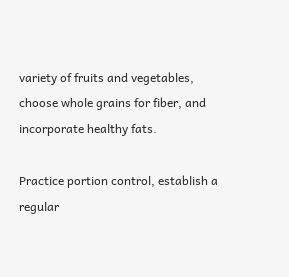variety of fruits and vegetables, choose whole grains for fiber, and incorporate healthy fats.

Practice portion control, establish a regular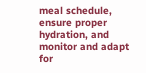meal schedule, ensure proper hydration, and monitor and adapt for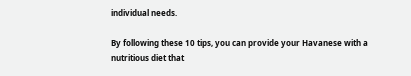individual needs.

By following these 10 tips, you can provide your Havanese with a nutritious diet that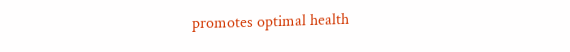promotes optimal health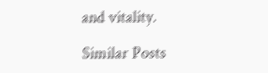and vitality.

Similar Posts